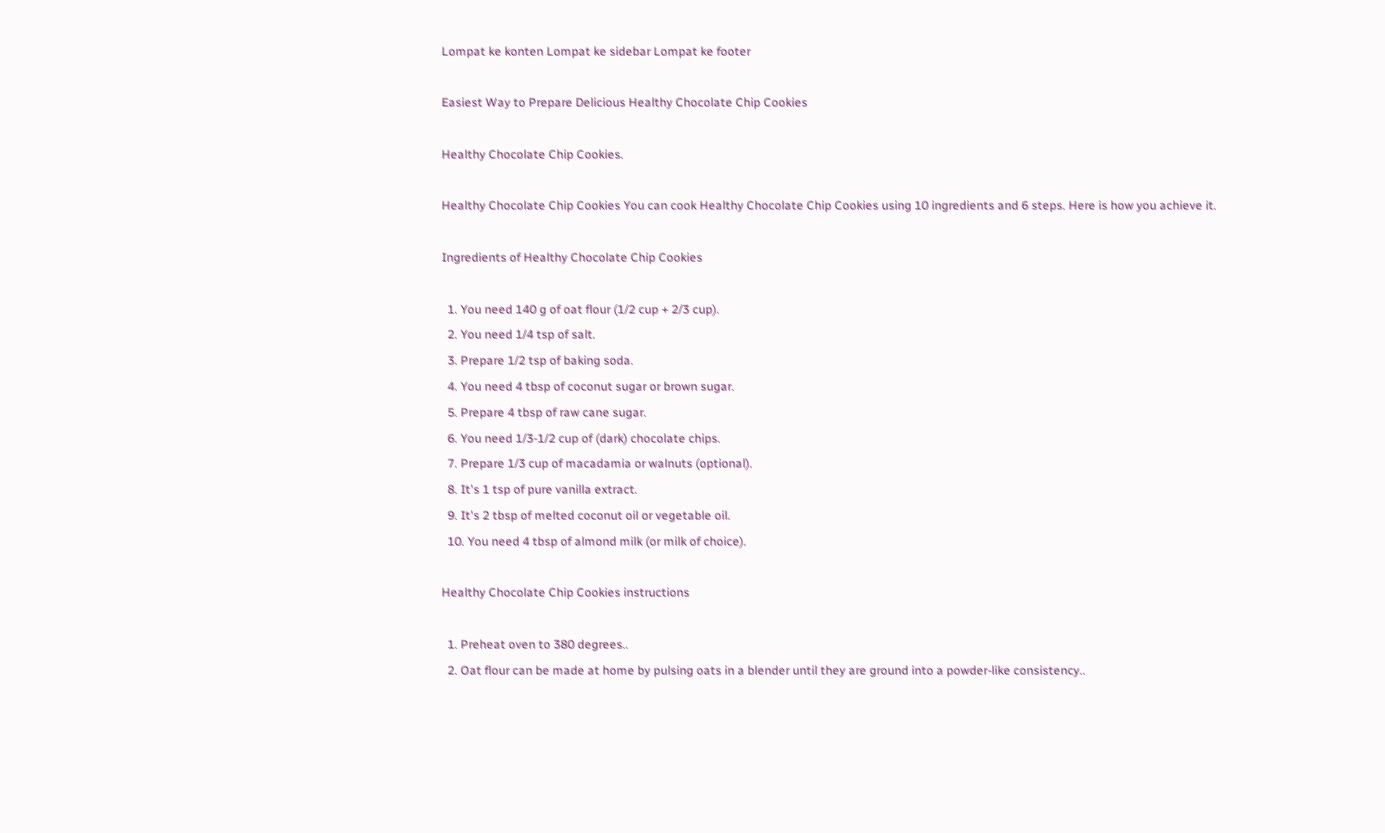Lompat ke konten Lompat ke sidebar Lompat ke footer

Easiest Way to Prepare Delicious Healthy Chocolate Chip Cookies

Healthy Chocolate Chip Cookies.

Healthy Chocolate Chip Cookies You can cook Healthy Chocolate Chip Cookies using 10 ingredients and 6 steps. Here is how you achieve it.

Ingredients of Healthy Chocolate Chip Cookies

  1. You need 140 g of oat flour (1/2 cup + 2/3 cup).
  2. You need 1/4 tsp of salt.
  3. Prepare 1/2 tsp of baking soda.
  4. You need 4 tbsp of coconut sugar or brown sugar.
  5. Prepare 4 tbsp of raw cane sugar.
  6. You need 1/3-1/2 cup of (dark) chocolate chips.
  7. Prepare 1/3 cup of macadamia or walnuts (optional).
  8. It's 1 tsp of pure vanilla extract.
  9. It's 2 tbsp of melted coconut oil or vegetable oil.
  10. You need 4 tbsp of almond milk (or milk of choice).

Healthy Chocolate Chip Cookies instructions

  1. Preheat oven to 380 degrees..
  2. Oat flour can be made at home by pulsing oats in a blender until they are ground into a powder-like consistency..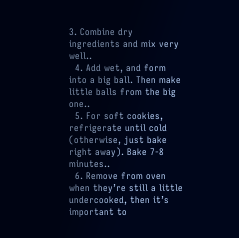3. Combine dry ingredients and mix very well..
  4. Add wet, and form into a big ball. Then make little balls from the big one..
  5. For soft cookies, refrigerate until cold (otherwise, just bake right away). Bake 7-8 minutes..
  6. Remove from oven when they’re still a little undercooked, then it’s important to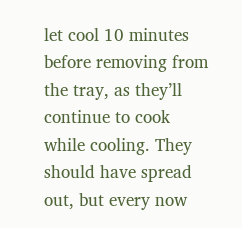let cool 10 minutes before removing from the tray, as they’ll continue to cook while cooling. They should have spread out, but every now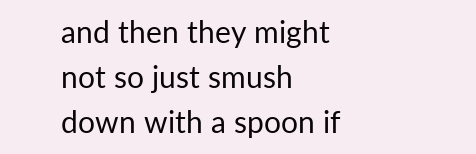and then they might not so just smush down with a spoon if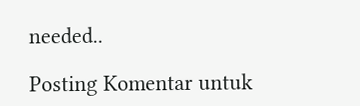needed..

Posting Komentar untuk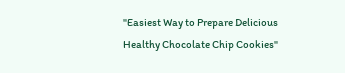"Easiest Way to Prepare Delicious Healthy Chocolate Chip Cookies"